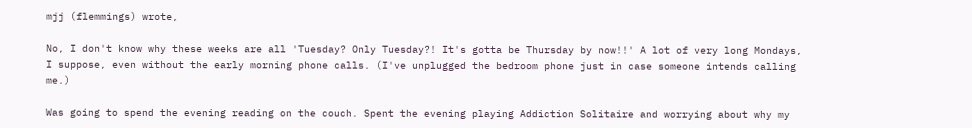mjj (flemmings) wrote,

No, I don't know why these weeks are all 'Tuesday? Only Tuesday?! It's gotta be Thursday by now!!' A lot of very long Mondays, I suppose, even without the early morning phone calls. (I've unplugged the bedroom phone just in case someone intends calling me.)

Was going to spend the evening reading on the couch. Spent the evening playing Addiction Solitaire and worrying about why my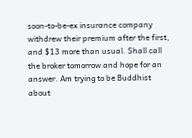soon-to-be-ex insurance company withdrew their premium after the first, and $13 more than usual. Shall call the broker tomorrow and hope for an answer. Am trying to be Buddhist about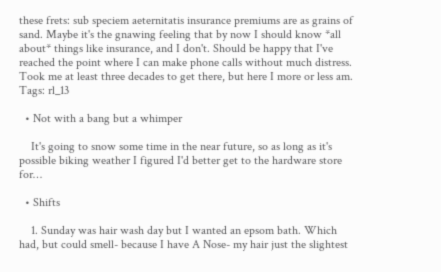these frets: sub speciem aeternitatis insurance premiums are as grains of sand. Maybe it's the gnawing feeling that by now I should know *all about* things like insurance, and I don't. Should be happy that I've reached the point where I can make phone calls without much distress. Took me at least three decades to get there, but here I more or less am.
Tags: rl_13

  • Not with a bang but a whimper

    It's going to snow some time in the near future, so as long as it's possible biking weather I figured I'd better get to the hardware store for…

  • Shifts

    1. Sunday was hair wash day but I wanted an epsom bath. Which had, but could smell- because I have A Nose- my hair just the slightest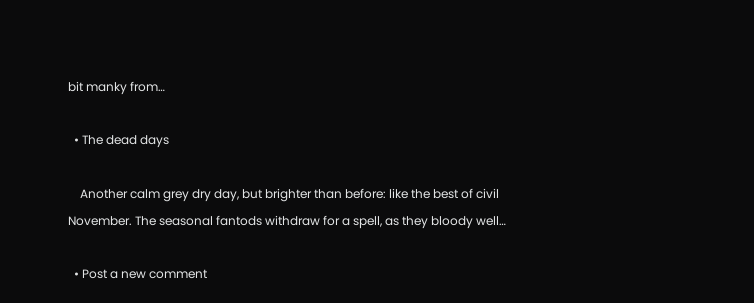bit manky from…

  • The dead days

    Another calm grey dry day, but brighter than before: like the best of civil November. The seasonal fantods withdraw for a spell, as they bloody well…

  • Post a new comment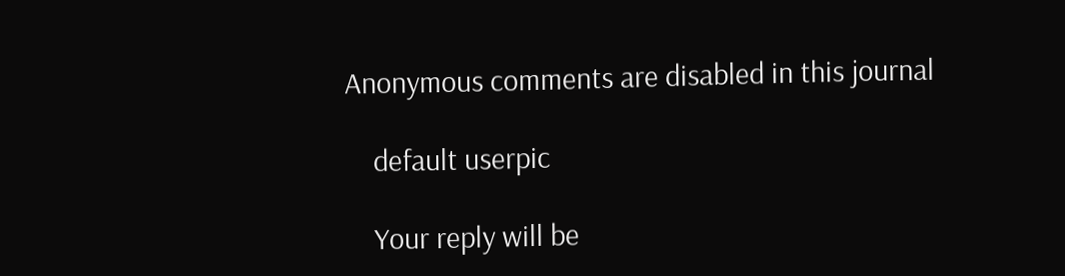Anonymous comments are disabled in this journal

    default userpic

    Your reply will be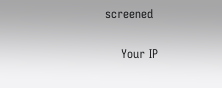screened

    Your IP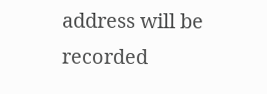address will be recorded